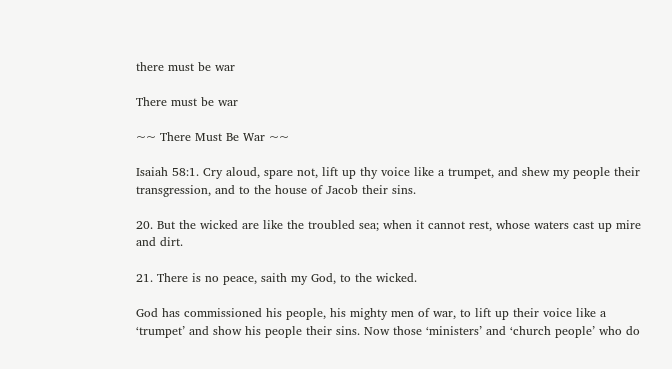there must be war

There must be war

~~ There Must Be War ~~

Isaiah 58:1. Cry aloud, spare not, lift up thy voice like a trumpet, and shew my people their transgression, and to the house of Jacob their sins.

20. But the wicked are like the troubled sea; when it cannot rest, whose waters cast up mire and dirt.

21. There is no peace, saith my God, to the wicked.

God has commissioned his people, his mighty men of war, to lift up their voice like a ‘trumpet’ and show his people their sins. Now those ‘ministers’ and ‘church people’ who do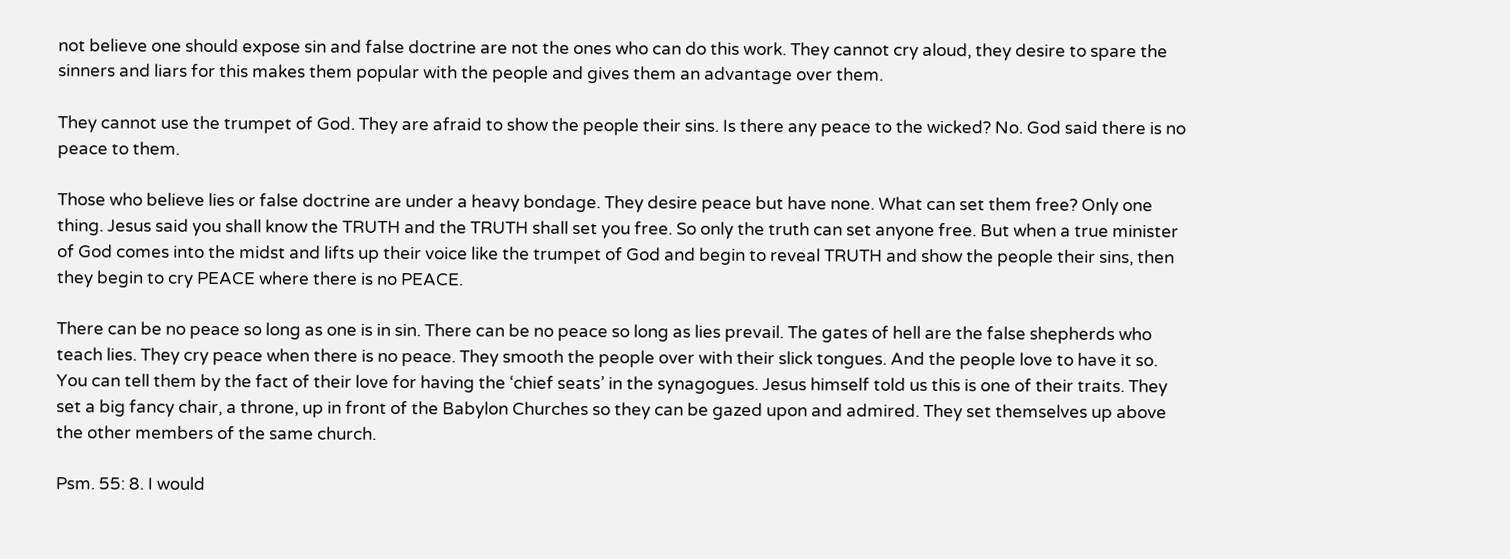not believe one should expose sin and false doctrine are not the ones who can do this work. They cannot cry aloud, they desire to spare the sinners and liars for this makes them popular with the people and gives them an advantage over them.

They cannot use the trumpet of God. They are afraid to show the people their sins. Is there any peace to the wicked? No. God said there is no peace to them.

Those who believe lies or false doctrine are under a heavy bondage. They desire peace but have none. What can set them free? Only one thing. Jesus said you shall know the TRUTH and the TRUTH shall set you free. So only the truth can set anyone free. But when a true minister of God comes into the midst and lifts up their voice like the trumpet of God and begin to reveal TRUTH and show the people their sins, then they begin to cry PEACE where there is no PEACE.

There can be no peace so long as one is in sin. There can be no peace so long as lies prevail. The gates of hell are the false shepherds who teach lies. They cry peace when there is no peace. They smooth the people over with their slick tongues. And the people love to have it so. You can tell them by the fact of their love for having the ‘chief seats’ in the synagogues. Jesus himself told us this is one of their traits. They set a big fancy chair, a throne, up in front of the Babylon Churches so they can be gazed upon and admired. They set themselves up above the other members of the same church.

Psm. 55: 8. I would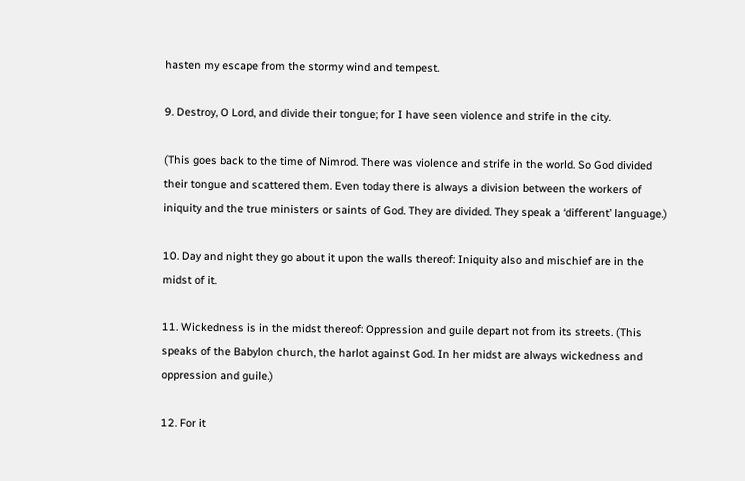hasten my escape from the stormy wind and tempest.

9. Destroy, O Lord, and divide their tongue; for I have seen violence and strife in the city.

(This goes back to the time of Nimrod. There was violence and strife in the world. So God divided their tongue and scattered them. Even today there is always a division between the workers of iniquity and the true ministers or saints of God. They are divided. They speak a ‘different’ language.)

10. Day and night they go about it upon the walls thereof: Iniquity also and mischief are in the midst of it.

11. Wickedness is in the midst thereof: Oppression and guile depart not from its streets. (This speaks of the Babylon church, the harlot against God. In her midst are always wickedness and oppression and guile.)

12. For it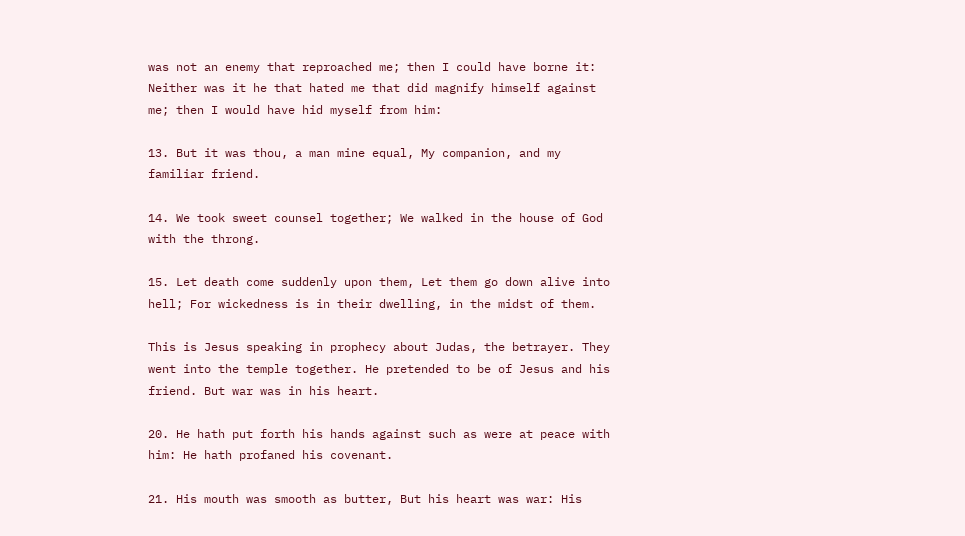was not an enemy that reproached me; then I could have borne it: Neither was it he that hated me that did magnify himself against me; then I would have hid myself from him:

13. But it was thou, a man mine equal, My companion, and my familiar friend.

14. We took sweet counsel together; We walked in the house of God with the throng.

15. Let death come suddenly upon them, Let them go down alive into hell; For wickedness is in their dwelling, in the midst of them.

This is Jesus speaking in prophecy about Judas, the betrayer. They went into the temple together. He pretended to be of Jesus and his friend. But war was in his heart.

20. He hath put forth his hands against such as were at peace with him: He hath profaned his covenant.

21. His mouth was smooth as butter, But his heart was war: His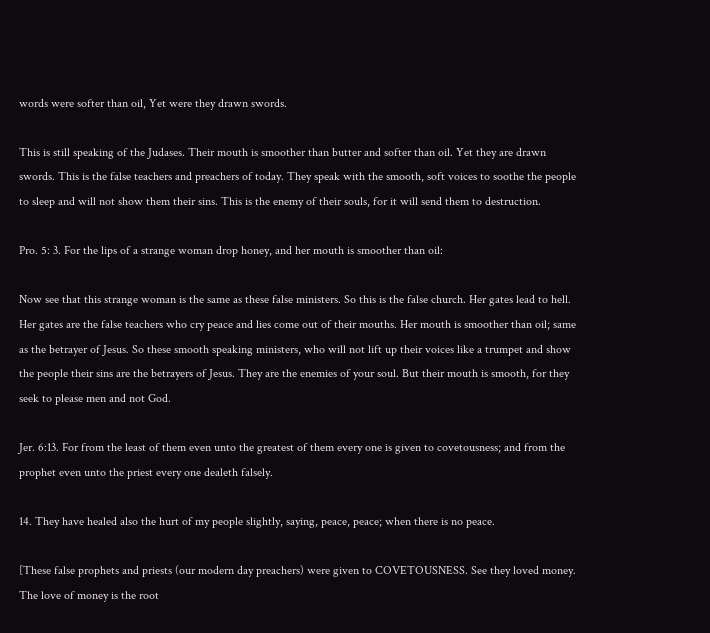words were softer than oil, Yet were they drawn swords.

This is still speaking of the Judases. Their mouth is smoother than butter and softer than oil. Yet they are drawn swords. This is the false teachers and preachers of today. They speak with the smooth, soft voices to soothe the people to sleep and will not show them their sins. This is the enemy of their souls, for it will send them to destruction.

Pro. 5: 3. For the lips of a strange woman drop honey, and her mouth is smoother than oil:

Now see that this strange woman is the same as these false ministers. So this is the false church. Her gates lead to hell. Her gates are the false teachers who cry peace and lies come out of their mouths. Her mouth is smoother than oil; same as the betrayer of Jesus. So these smooth speaking ministers, who will not lift up their voices like a trumpet and show the people their sins are the betrayers of Jesus. They are the enemies of your soul. But their mouth is smooth, for they seek to please men and not God.

Jer. 6:13. For from the least of them even unto the greatest of them every one is given to covetousness; and from the prophet even unto the priest every one dealeth falsely.

14. They have healed also the hurt of my people slightly, saying, peace, peace; when there is no peace.

[These false prophets and priests (our modern day preachers) were given to COVETOUSNESS. See they loved money. The love of money is the root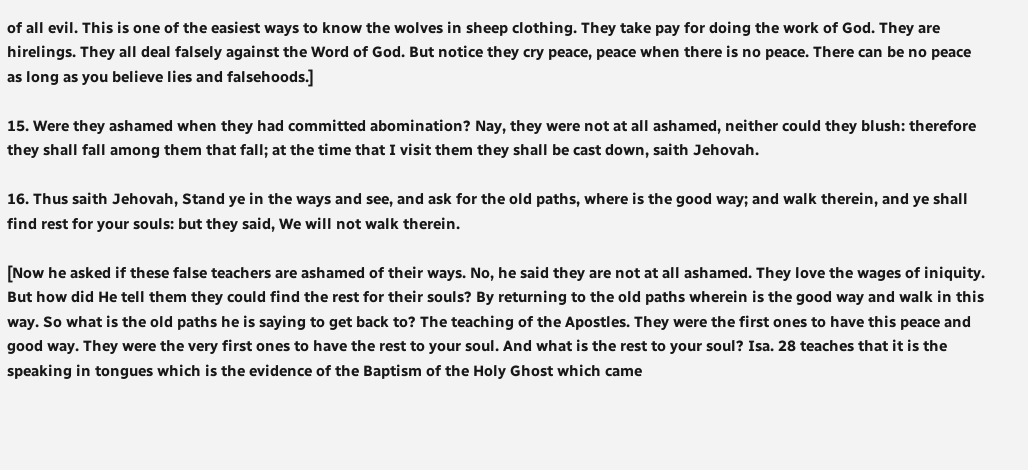of all evil. This is one of the easiest ways to know the wolves in sheep clothing. They take pay for doing the work of God. They are hirelings. They all deal falsely against the Word of God. But notice they cry peace, peace when there is no peace. There can be no peace as long as you believe lies and falsehoods.]

15. Were they ashamed when they had committed abomination? Nay, they were not at all ashamed, neither could they blush: therefore they shall fall among them that fall; at the time that I visit them they shall be cast down, saith Jehovah.

16. Thus saith Jehovah, Stand ye in the ways and see, and ask for the old paths, where is the good way; and walk therein, and ye shall find rest for your souls: but they said, We will not walk therein.

[Now he asked if these false teachers are ashamed of their ways. No, he said they are not at all ashamed. They love the wages of iniquity. But how did He tell them they could find the rest for their souls? By returning to the old paths wherein is the good way and walk in this way. So what is the old paths he is saying to get back to? The teaching of the Apostles. They were the first ones to have this peace and good way. They were the very first ones to have the rest to your soul. And what is the rest to your soul? Isa. 28 teaches that it is the speaking in tongues which is the evidence of the Baptism of the Holy Ghost which came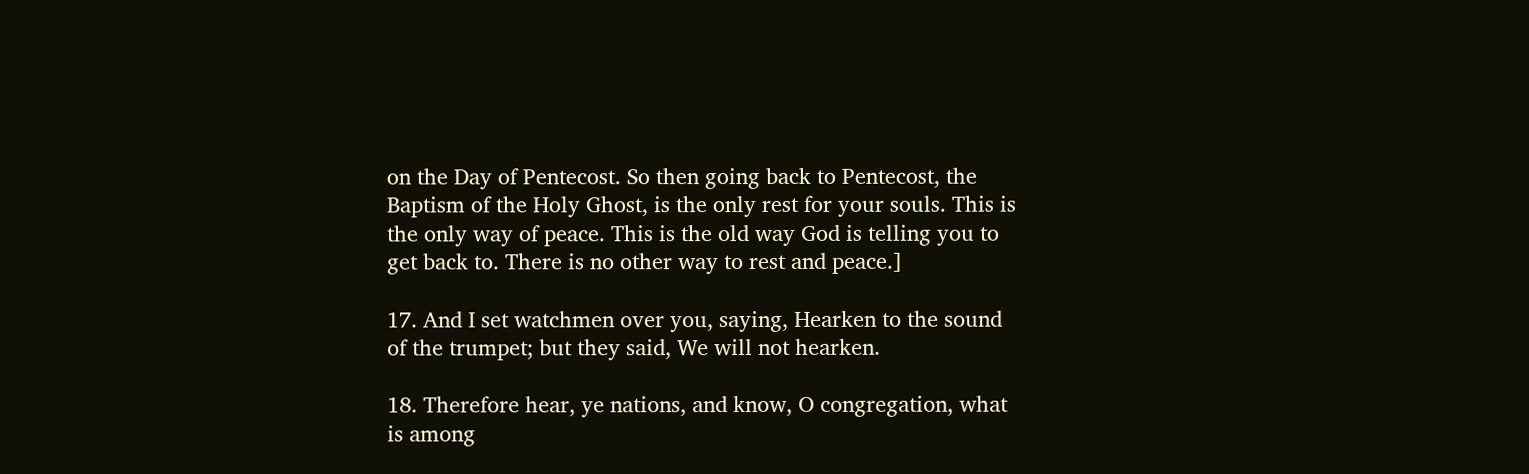on the Day of Pentecost. So then going back to Pentecost, the Baptism of the Holy Ghost, is the only rest for your souls. This is the only way of peace. This is the old way God is telling you to get back to. There is no other way to rest and peace.]

17. And I set watchmen over you, saying, Hearken to the sound of the trumpet; but they said, We will not hearken.

18. Therefore hear, ye nations, and know, O congregation, what is among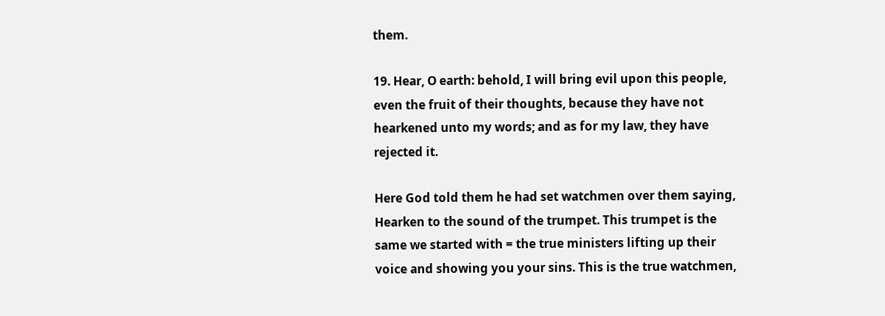them.

19. Hear, O earth: behold, I will bring evil upon this people, even the fruit of their thoughts, because they have not hearkened unto my words; and as for my law, they have rejected it.

Here God told them he had set watchmen over them saying, Hearken to the sound of the trumpet. This trumpet is the same we started with = the true ministers lifting up their voice and showing you your sins. This is the true watchmen,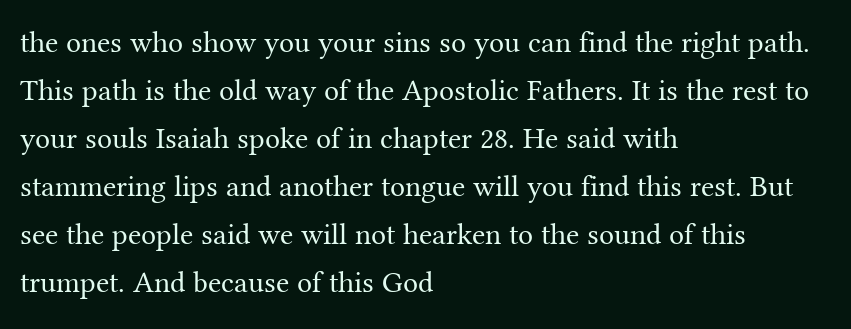the ones who show you your sins so you can find the right path. This path is the old way of the Apostolic Fathers. It is the rest to your souls Isaiah spoke of in chapter 28. He said with stammering lips and another tongue will you find this rest. But see the people said we will not hearken to the sound of this trumpet. And because of this God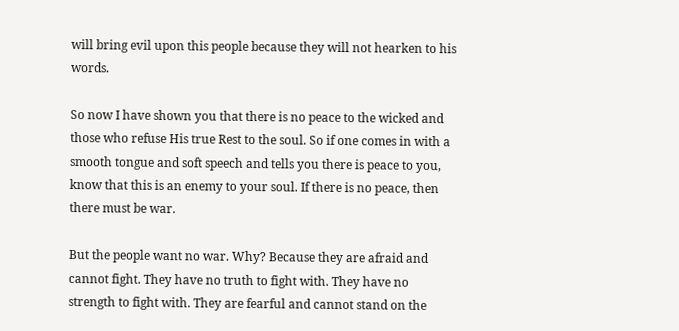will bring evil upon this people because they will not hearken to his words.

So now I have shown you that there is no peace to the wicked and those who refuse His true Rest to the soul. So if one comes in with a smooth tongue and soft speech and tells you there is peace to you, know that this is an enemy to your soul. If there is no peace, then there must be war.

But the people want no war. Why? Because they are afraid and cannot fight. They have no truth to fight with. They have no strength to fight with. They are fearful and cannot stand on the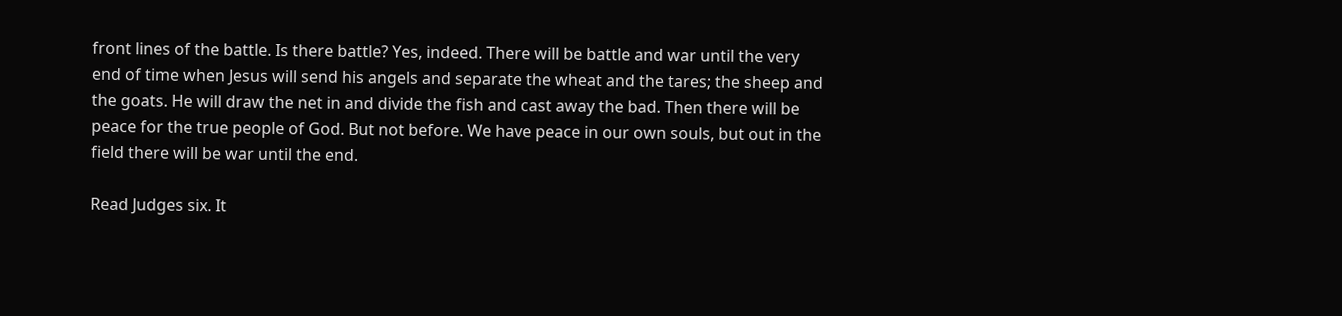front lines of the battle. Is there battle? Yes, indeed. There will be battle and war until the very end of time when Jesus will send his angels and separate the wheat and the tares; the sheep and the goats. He will draw the net in and divide the fish and cast away the bad. Then there will be peace for the true people of God. But not before. We have peace in our own souls, but out in the field there will be war until the end.

Read Judges six. It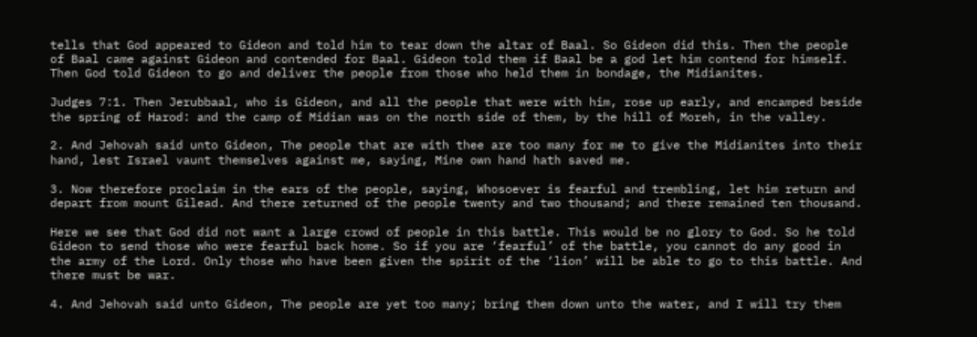tells that God appeared to Gideon and told him to tear down the altar of Baal. So Gideon did this. Then the people of Baal came against Gideon and contended for Baal. Gideon told them if Baal be a god let him contend for himself. Then God told Gideon to go and deliver the people from those who held them in bondage, the Midianites.

Judges 7:1. Then Jerubbaal, who is Gideon, and all the people that were with him, rose up early, and encamped beside the spring of Harod: and the camp of Midian was on the north side of them, by the hill of Moreh, in the valley.

2. And Jehovah said unto Gideon, The people that are with thee are too many for me to give the Midianites into their hand, lest Israel vaunt themselves against me, saying, Mine own hand hath saved me.

3. Now therefore proclaim in the ears of the people, saying, Whosoever is fearful and trembling, let him return and depart from mount Gilead. And there returned of the people twenty and two thousand; and there remained ten thousand.

Here we see that God did not want a large crowd of people in this battle. This would be no glory to God. So he told Gideon to send those who were fearful back home. So if you are ‘fearful’ of the battle, you cannot do any good in the army of the Lord. Only those who have been given the spirit of the ‘lion’ will be able to go to this battle. And there must be war.

4. And Jehovah said unto Gideon, The people are yet too many; bring them down unto the water, and I will try them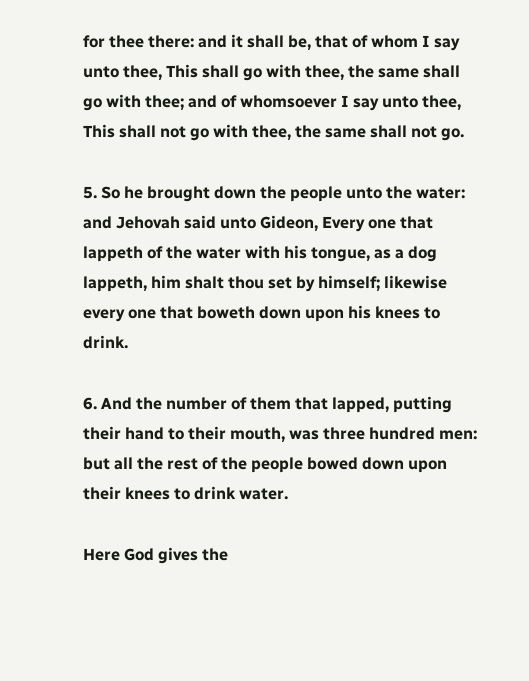for thee there: and it shall be, that of whom I say unto thee, This shall go with thee, the same shall go with thee; and of whomsoever I say unto thee, This shall not go with thee, the same shall not go.

5. So he brought down the people unto the water: and Jehovah said unto Gideon, Every one that lappeth of the water with his tongue, as a dog lappeth, him shalt thou set by himself; likewise every one that boweth down upon his knees to drink.

6. And the number of them that lapped, putting their hand to their mouth, was three hundred men: but all the rest of the people bowed down upon their knees to drink water.

Here God gives the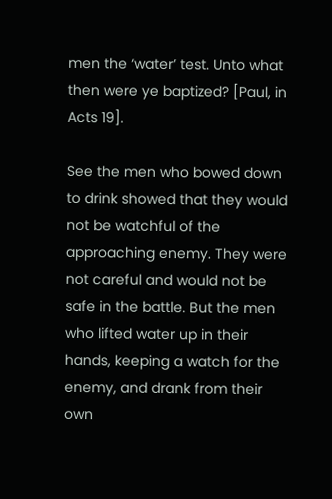men the ‘water’ test. Unto what then were ye baptized? [Paul, in Acts 19].

See the men who bowed down to drink showed that they would not be watchful of the approaching enemy. They were not careful and would not be safe in the battle. But the men who lifted water up in their hands, keeping a watch for the enemy, and drank from their own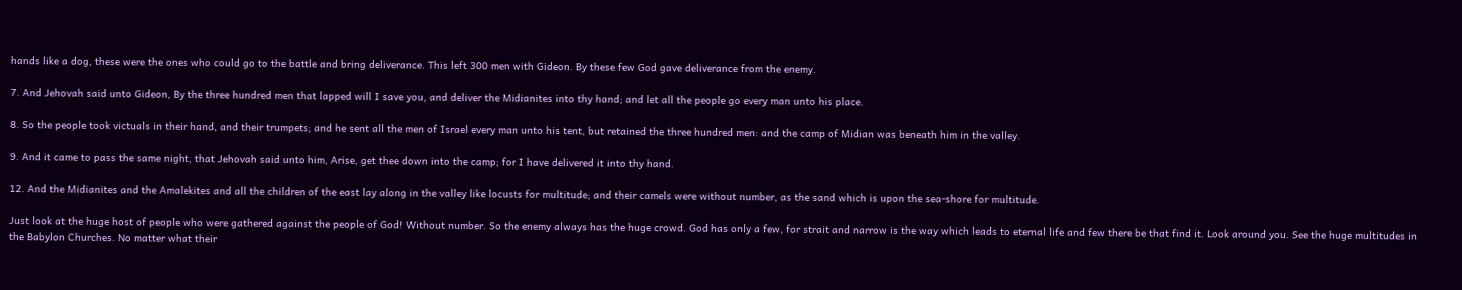hands like a dog, these were the ones who could go to the battle and bring deliverance. This left 300 men with Gideon. By these few God gave deliverance from the enemy.

7. And Jehovah said unto Gideon, By the three hundred men that lapped will I save you, and deliver the Midianites into thy hand; and let all the people go every man unto his place.

8. So the people took victuals in their hand, and their trumpets; and he sent all the men of Israel every man unto his tent, but retained the three hundred men: and the camp of Midian was beneath him in the valley.

9. And it came to pass the same night, that Jehovah said unto him, Arise, get thee down into the camp; for I have delivered it into thy hand.

12. And the Midianites and the Amalekites and all the children of the east lay along in the valley like locusts for multitude; and their camels were without number, as the sand which is upon the sea-shore for multitude.

Just look at the huge host of people who were gathered against the people of God! Without number. So the enemy always has the huge crowd. God has only a few, for strait and narrow is the way which leads to eternal life and few there be that find it. Look around you. See the huge multitudes in the Babylon Churches. No matter what their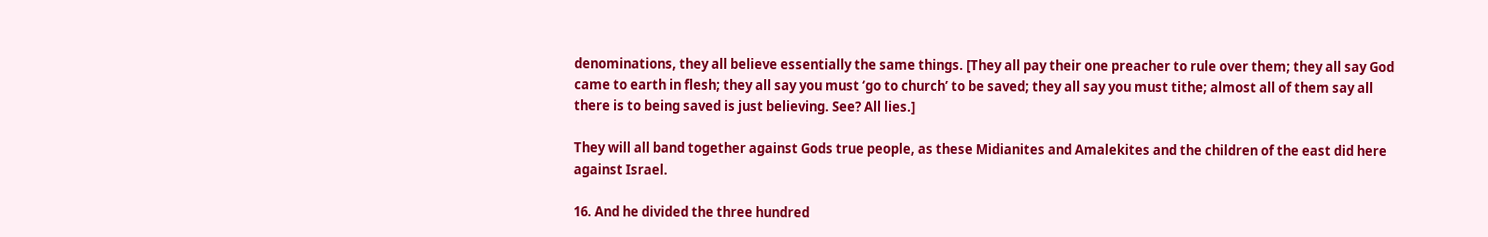denominations, they all believe essentially the same things. [They all pay their one preacher to rule over them; they all say God came to earth in flesh; they all say you must ‘go to church’ to be saved; they all say you must tithe; almost all of them say all there is to being saved is just believing. See? All lies.]

They will all band together against Gods true people, as these Midianites and Amalekites and the children of the east did here against Israel.

16. And he divided the three hundred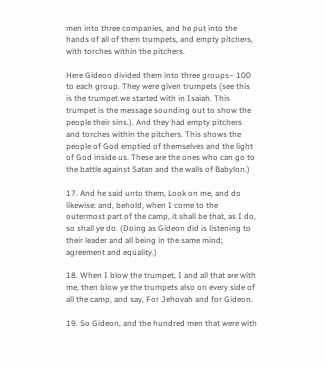men into three companies, and he put into the hands of all of them trumpets, and empty pitchers, with torches within the pitchers.

Here Gideon divided them into three groups– 100 to each group. They were given trumpets (see this is the trumpet we started with in Isaiah. This trumpet is the message sounding out to show the people their sins.). And they had empty pitchers and torches within the pitchers. This shows the people of God emptied of themselves and the light of God inside us. These are the ones who can go to the battle against Satan and the walls of Babylon.)

17. And he said unto them, Look on me, and do likewise: and, behold, when I come to the outermost part of the camp, it shall be that, as I do, so shall ye do. (Doing as Gideon did is listening to their leader and all being in the same mind; agreement and equality.)

18. When I blow the trumpet, I and all that are with me, then blow ye the trumpets also on every side of all the camp, and say, For Jehovah and for Gideon.

19. So Gideon, and the hundred men that were with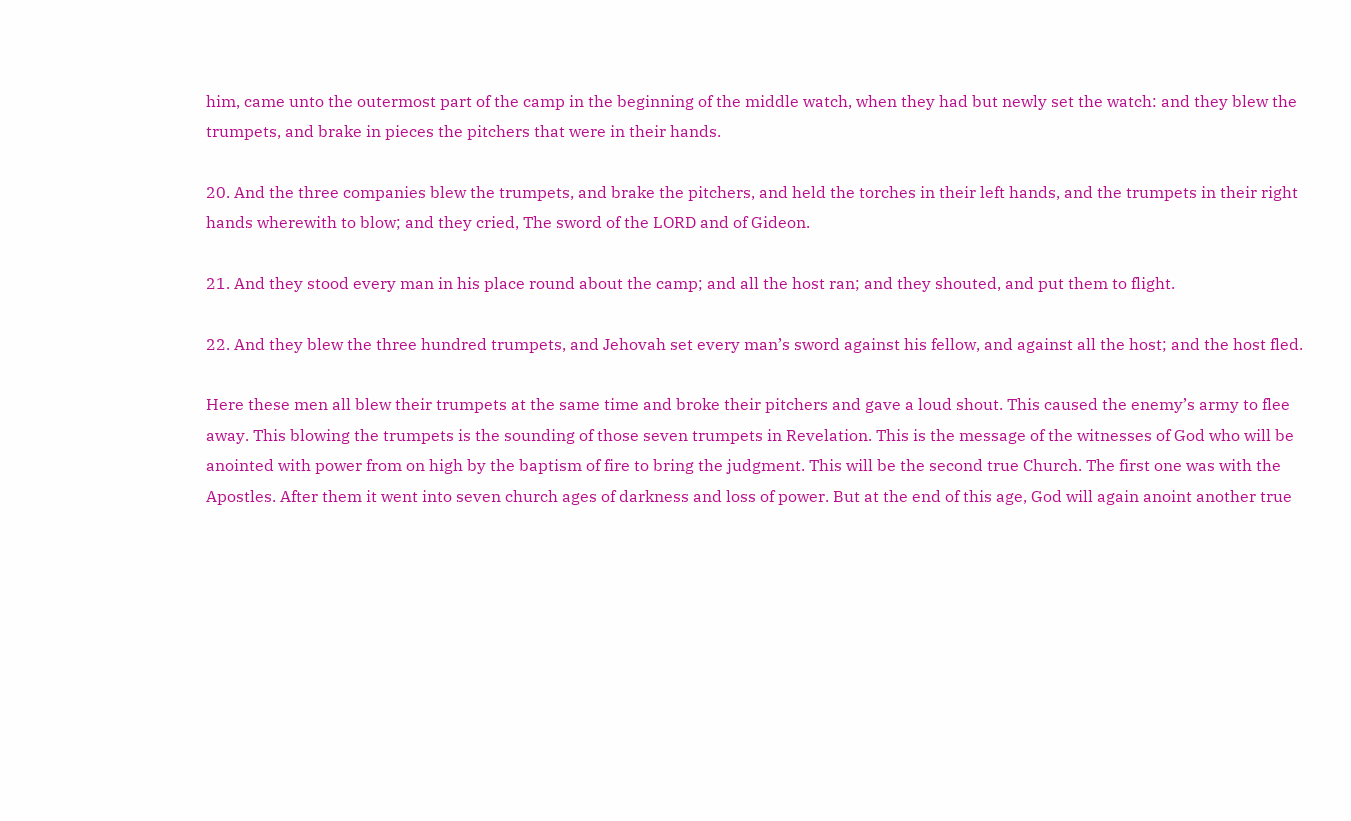him, came unto the outermost part of the camp in the beginning of the middle watch, when they had but newly set the watch: and they blew the trumpets, and brake in pieces the pitchers that were in their hands.

20. And the three companies blew the trumpets, and brake the pitchers, and held the torches in their left hands, and the trumpets in their right hands wherewith to blow; and they cried, The sword of the LORD and of Gideon.

21. And they stood every man in his place round about the camp; and all the host ran; and they shouted, and put them to flight.

22. And they blew the three hundred trumpets, and Jehovah set every man’s sword against his fellow, and against all the host; and the host fled.

Here these men all blew their trumpets at the same time and broke their pitchers and gave a loud shout. This caused the enemy’s army to flee away. This blowing the trumpets is the sounding of those seven trumpets in Revelation. This is the message of the witnesses of God who will be anointed with power from on high by the baptism of fire to bring the judgment. This will be the second true Church. The first one was with the Apostles. After them it went into seven church ages of darkness and loss of power. But at the end of this age, God will again anoint another true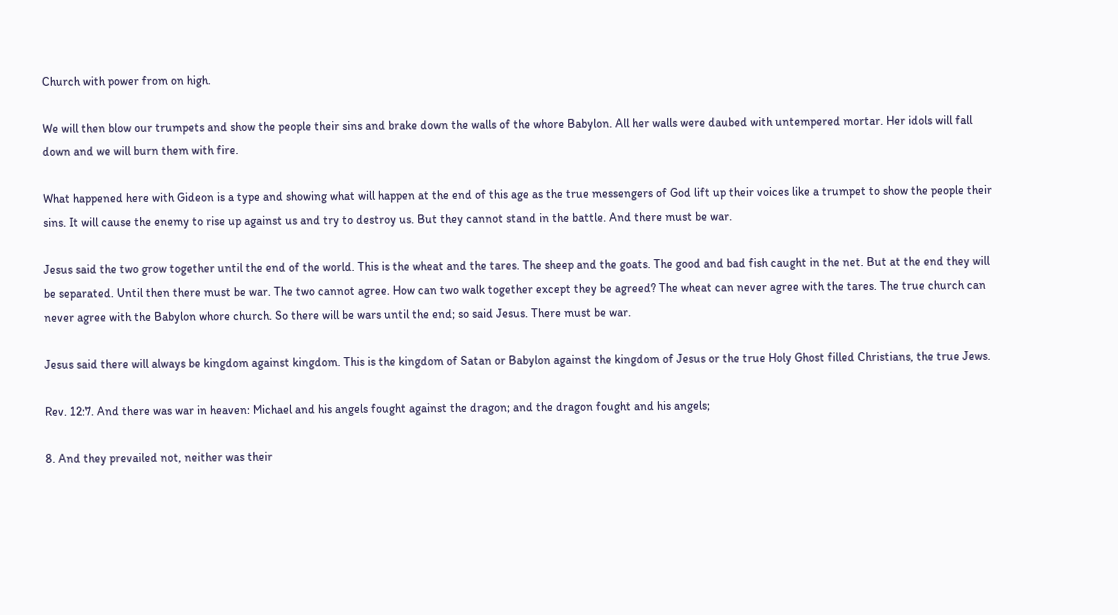Church with power from on high.

We will then blow our trumpets and show the people their sins and brake down the walls of the whore Babylon. All her walls were daubed with untempered mortar. Her idols will fall down and we will burn them with fire.

What happened here with Gideon is a type and showing what will happen at the end of this age as the true messengers of God lift up their voices like a trumpet to show the people their sins. It will cause the enemy to rise up against us and try to destroy us. But they cannot stand in the battle. And there must be war.

Jesus said the two grow together until the end of the world. This is the wheat and the tares. The sheep and the goats. The good and bad fish caught in the net. But at the end they will be separated. Until then there must be war. The two cannot agree. How can two walk together except they be agreed? The wheat can never agree with the tares. The true church can never agree with the Babylon whore church. So there will be wars until the end; so said Jesus. There must be war.

Jesus said there will always be kingdom against kingdom. This is the kingdom of Satan or Babylon against the kingdom of Jesus or the true Holy Ghost filled Christians, the true Jews.

Rev. 12:7. And there was war in heaven: Michael and his angels fought against the dragon; and the dragon fought and his angels;

8. And they prevailed not, neither was their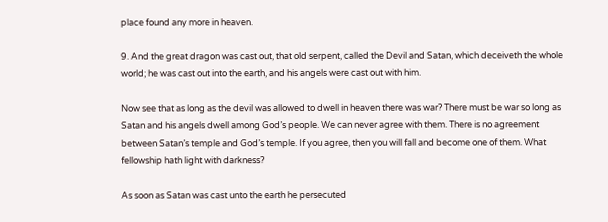place found any more in heaven.

9. And the great dragon was cast out, that old serpent, called the Devil and Satan, which deceiveth the whole world; he was cast out into the earth, and his angels were cast out with him.

Now see that as long as the devil was allowed to dwell in heaven there was war? There must be war so long as Satan and his angels dwell among God’s people. We can never agree with them. There is no agreement between Satan’s temple and God’s temple. If you agree, then you will fall and become one of them. What fellowship hath light with darkness?

As soon as Satan was cast unto the earth he persecuted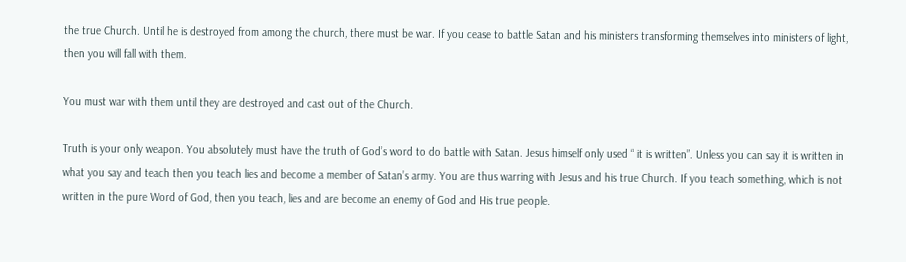the true Church. Until he is destroyed from among the church, there must be war. If you cease to battle Satan and his ministers transforming themselves into ministers of light, then you will fall with them.

You must war with them until they are destroyed and cast out of the Church.

Truth is your only weapon. You absolutely must have the truth of God’s word to do battle with Satan. Jesus himself only used “ it is written”. Unless you can say it is written in what you say and teach then you teach lies and become a member of Satan’s army. You are thus warring with Jesus and his true Church. If you teach something, which is not written in the pure Word of God, then you teach, lies and are become an enemy of God and His true people.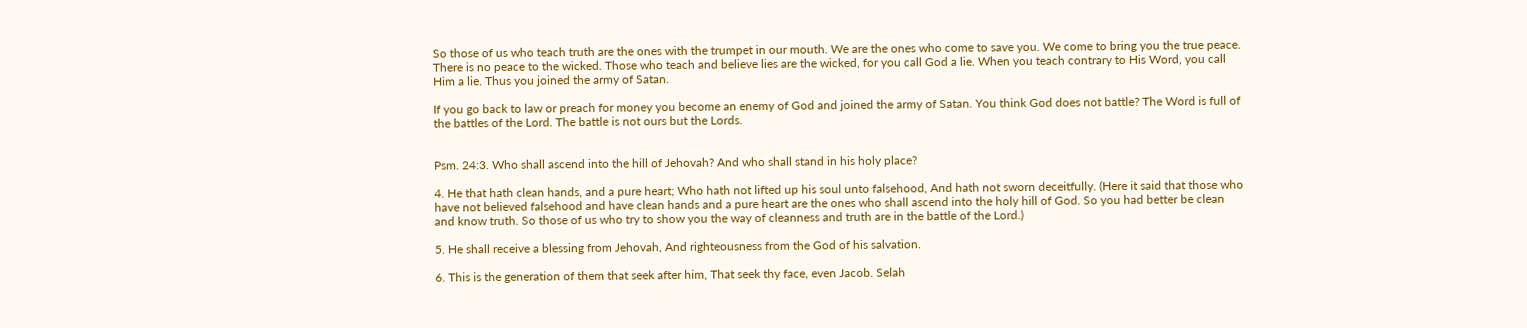So those of us who teach truth are the ones with the trumpet in our mouth. We are the ones who come to save you. We come to bring you the true peace. There is no peace to the wicked. Those who teach and believe lies are the wicked, for you call God a lie. When you teach contrary to His Word, you call Him a lie. Thus you joined the army of Satan.

If you go back to law or preach for money you become an enemy of God and joined the army of Satan. You think God does not battle? The Word is full of the battles of the Lord. The battle is not ours but the Lords.


Psm. 24:3. Who shall ascend into the hill of Jehovah? And who shall stand in his holy place?

4. He that hath clean hands, and a pure heart; Who hath not lifted up his soul unto falsehood, And hath not sworn deceitfully. (Here it said that those who have not believed falsehood and have clean hands and a pure heart are the ones who shall ascend into the holy hill of God. So you had better be clean and know truth. So those of us who try to show you the way of cleanness and truth are in the battle of the Lord.)

5. He shall receive a blessing from Jehovah, And righteousness from the God of his salvation.

6. This is the generation of them that seek after him, That seek thy face, even Jacob. Selah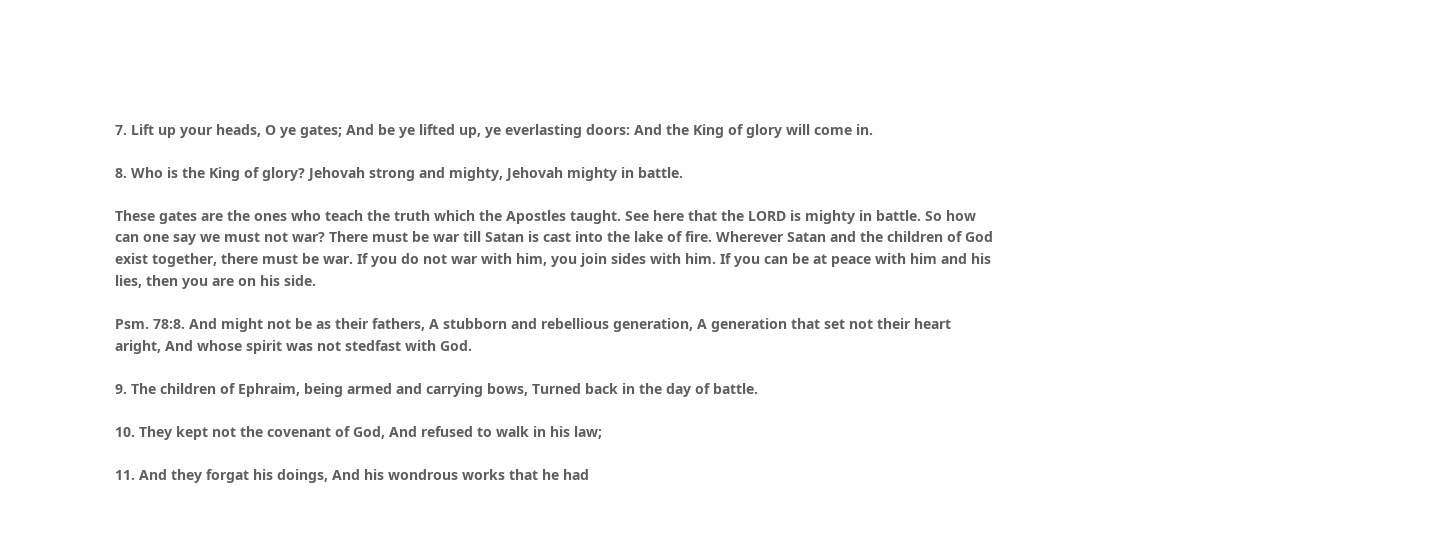7. Lift up your heads, O ye gates; And be ye lifted up, ye everlasting doors: And the King of glory will come in.

8. Who is the King of glory? Jehovah strong and mighty, Jehovah mighty in battle.

These gates are the ones who teach the truth which the Apostles taught. See here that the LORD is mighty in battle. So how can one say we must not war? There must be war till Satan is cast into the lake of fire. Wherever Satan and the children of God exist together, there must be war. If you do not war with him, you join sides with him. If you can be at peace with him and his lies, then you are on his side.

Psm. 78:8. And might not be as their fathers, A stubborn and rebellious generation, A generation that set not their heart aright, And whose spirit was not stedfast with God.

9. The children of Ephraim, being armed and carrying bows, Turned back in the day of battle.

10. They kept not the covenant of God, And refused to walk in his law;

11. And they forgat his doings, And his wondrous works that he had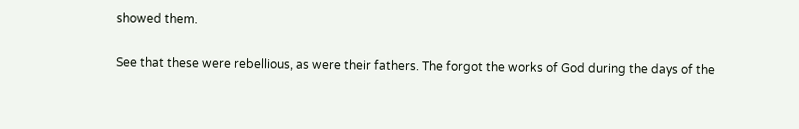showed them.

See that these were rebellious, as were their fathers. The forgot the works of God during the days of the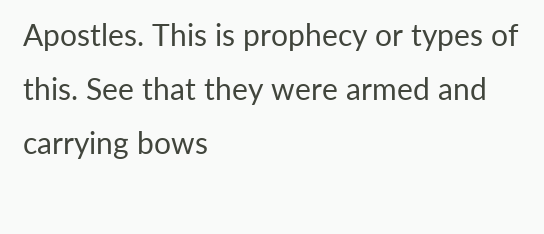Apostles. This is prophecy or types of this. See that they were armed and carrying bows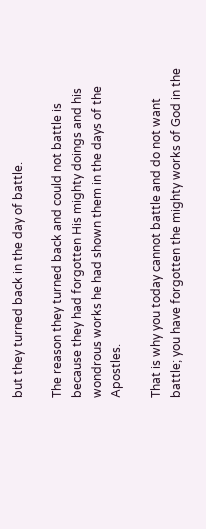but they turned back in the day of battle.

The reason they turned back and could not battle is because they had forgotten His mighty doings and his wondrous works he had shown them in the days of the Apostles.

That is why you today cannot battle and do not want battle; you have forgotten the mighty works of God in the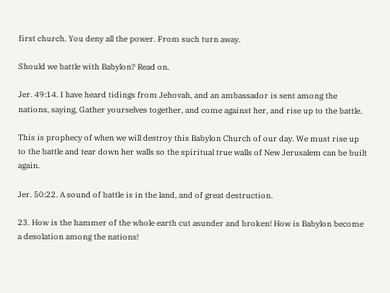first church. You deny all the power. From such turn away.

Should we battle with Babylon? Read on.

Jer. 49:14. I have heard tidings from Jehovah, and an ambassador is sent among the nations, saying, Gather yourselves together, and come against her, and rise up to the battle.

This is prophecy of when we will destroy this Babylon Church of our day. We must rise up to the battle and tear down her walls so the spiritual true walls of New Jerusalem can be built again.

Jer. 50:22. A sound of battle is in the land, and of great destruction.

23. How is the hammer of the whole earth cut asunder and broken! How is Babylon become a desolation among the nations!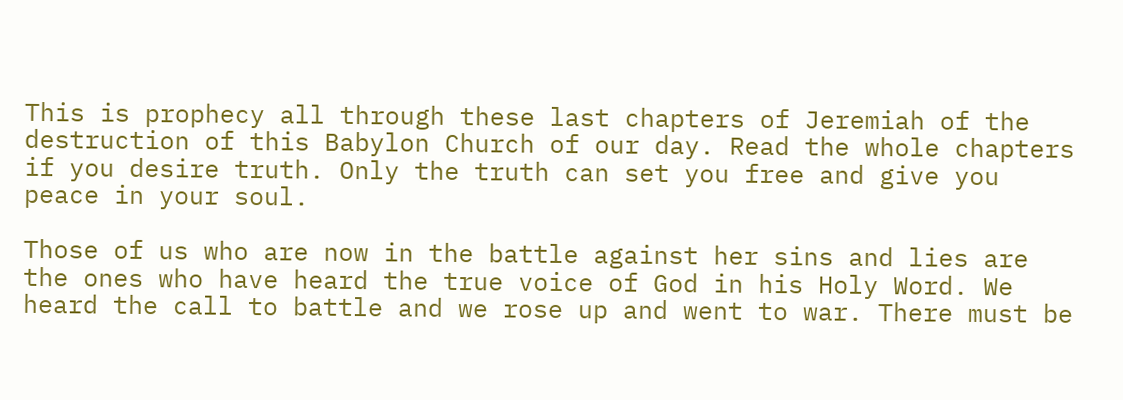This is prophecy all through these last chapters of Jeremiah of the destruction of this Babylon Church of our day. Read the whole chapters if you desire truth. Only the truth can set you free and give you peace in your soul.

Those of us who are now in the battle against her sins and lies are the ones who have heard the true voice of God in his Holy Word. We heard the call to battle and we rose up and went to war. There must be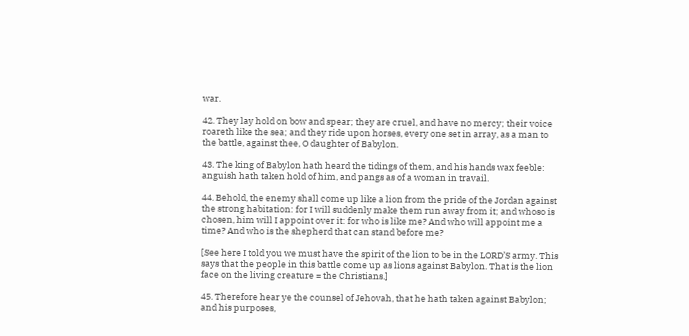war.

42. They lay hold on bow and spear; they are cruel, and have no mercy; their voice roareth like the sea; and they ride upon horses, every one set in array, as a man to the battle, against thee, O daughter of Babylon.

43. The king of Babylon hath heard the tidings of them, and his hands wax feeble: anguish hath taken hold of him, and pangs as of a woman in travail.

44. Behold, the enemy shall come up like a lion from the pride of the Jordan against the strong habitation: for I will suddenly make them run away from it; and whoso is chosen, him will I appoint over it: for who is like me? And who will appoint me a time? And who is the shepherd that can stand before me?

[See here I told you we must have the spirit of the lion to be in the LORD’S army. This says that the people in this battle come up as lions against Babylon. That is the lion face on the living creature = the Christians.]

45. Therefore hear ye the counsel of Jehovah, that he hath taken against Babylon; and his purposes,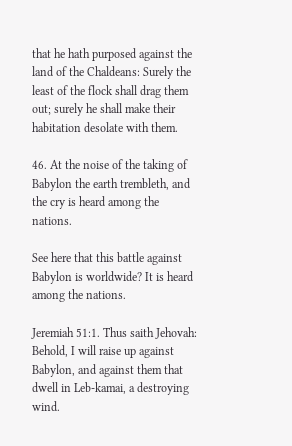that he hath purposed against the land of the Chaldeans: Surely the least of the flock shall drag them out; surely he shall make their habitation desolate with them.

46. At the noise of the taking of Babylon the earth trembleth, and the cry is heard among the nations.

See here that this battle against Babylon is worldwide? It is heard among the nations.

Jeremiah 51:1. Thus saith Jehovah: Behold, I will raise up against Babylon, and against them that dwell in Leb-kamai, a destroying wind.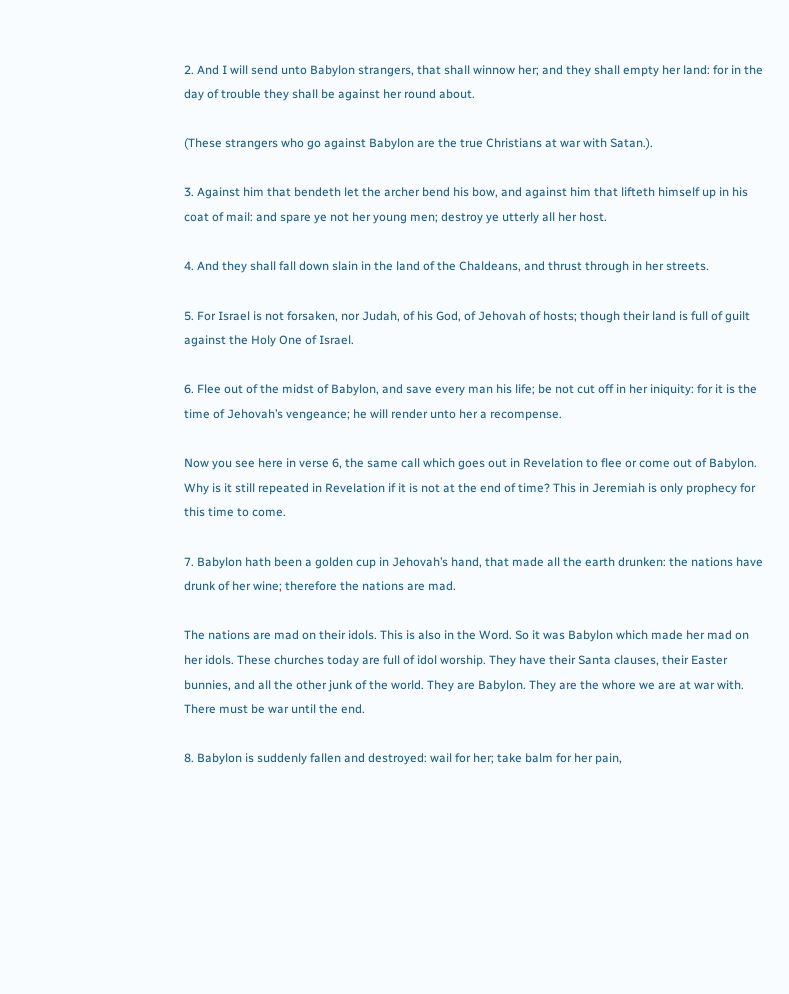2. And I will send unto Babylon strangers, that shall winnow her; and they shall empty her land: for in the day of trouble they shall be against her round about.

(These strangers who go against Babylon are the true Christians at war with Satan.).

3. Against him that bendeth let the archer bend his bow, and against him that lifteth himself up in his coat of mail: and spare ye not her young men; destroy ye utterly all her host.

4. And they shall fall down slain in the land of the Chaldeans, and thrust through in her streets.

5. For Israel is not forsaken, nor Judah, of his God, of Jehovah of hosts; though their land is full of guilt against the Holy One of Israel.

6. Flee out of the midst of Babylon, and save every man his life; be not cut off in her iniquity: for it is the time of Jehovah’s vengeance; he will render unto her a recompense.

Now you see here in verse 6, the same call which goes out in Revelation to flee or come out of Babylon. Why is it still repeated in Revelation if it is not at the end of time? This in Jeremiah is only prophecy for this time to come.

7. Babylon hath been a golden cup in Jehovah’s hand, that made all the earth drunken: the nations have drunk of her wine; therefore the nations are mad.

The nations are mad on their idols. This is also in the Word. So it was Babylon which made her mad on her idols. These churches today are full of idol worship. They have their Santa clauses, their Easter bunnies, and all the other junk of the world. They are Babylon. They are the whore we are at war with. There must be war until the end.

8. Babylon is suddenly fallen and destroyed: wail for her; take balm for her pain,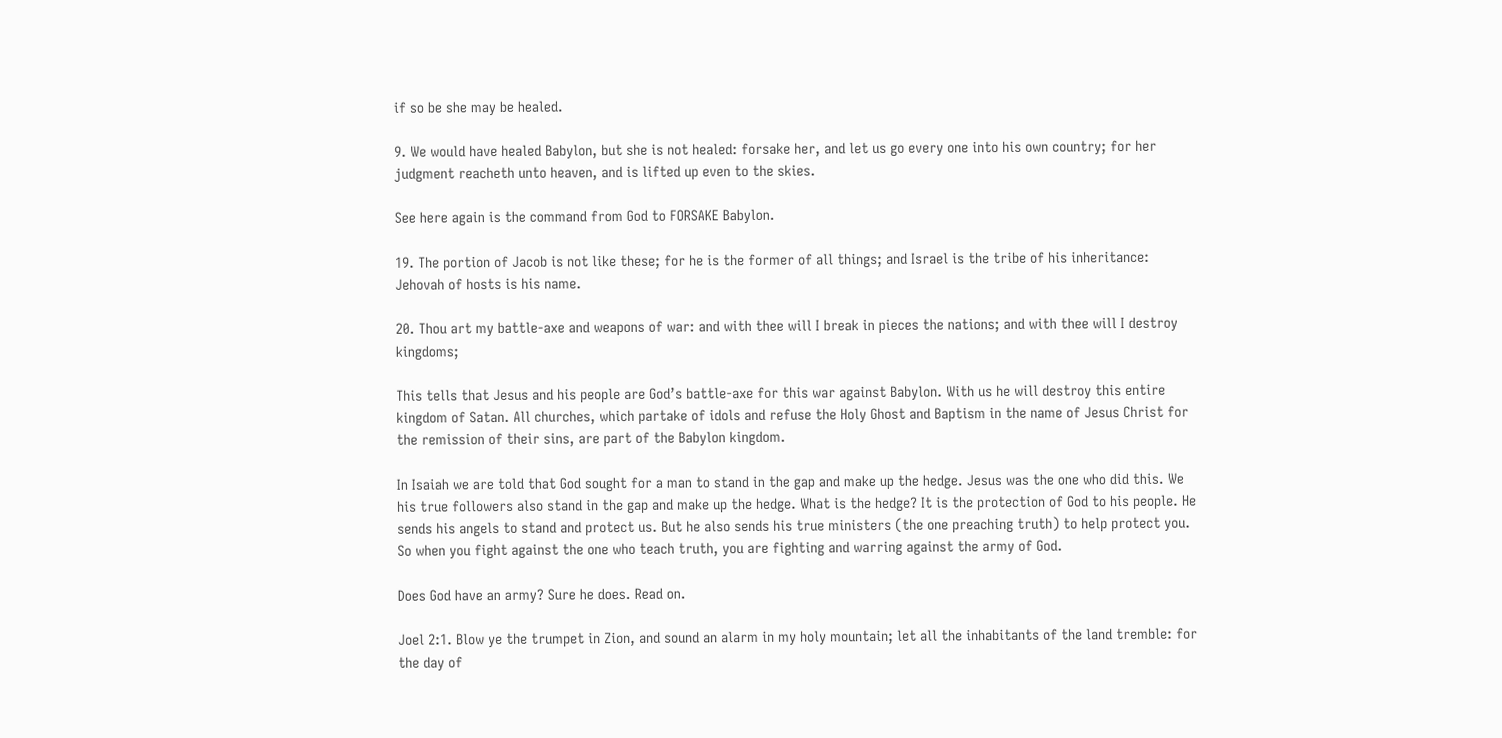if so be she may be healed.

9. We would have healed Babylon, but she is not healed: forsake her, and let us go every one into his own country; for her judgment reacheth unto heaven, and is lifted up even to the skies.

See here again is the command from God to FORSAKE Babylon.

19. The portion of Jacob is not like these; for he is the former of all things; and Israel is the tribe of his inheritance: Jehovah of hosts is his name.

20. Thou art my battle-axe and weapons of war: and with thee will I break in pieces the nations; and with thee will I destroy kingdoms;

This tells that Jesus and his people are God’s battle-axe for this war against Babylon. With us he will destroy this entire kingdom of Satan. All churches, which partake of idols and refuse the Holy Ghost and Baptism in the name of Jesus Christ for the remission of their sins, are part of the Babylon kingdom.

In Isaiah we are told that God sought for a man to stand in the gap and make up the hedge. Jesus was the one who did this. We his true followers also stand in the gap and make up the hedge. What is the hedge? It is the protection of God to his people. He sends his angels to stand and protect us. But he also sends his true ministers (the one preaching truth) to help protect you. So when you fight against the one who teach truth, you are fighting and warring against the army of God.

Does God have an army? Sure he does. Read on.

Joel 2:1. Blow ye the trumpet in Zion, and sound an alarm in my holy mountain; let all the inhabitants of the land tremble: for the day of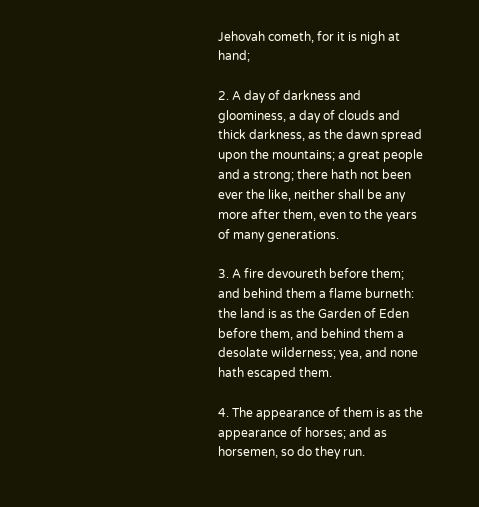Jehovah cometh, for it is nigh at hand;

2. A day of darkness and gloominess, a day of clouds and thick darkness, as the dawn spread upon the mountains; a great people and a strong; there hath not been ever the like, neither shall be any more after them, even to the years of many generations.

3. A fire devoureth before them; and behind them a flame burneth: the land is as the Garden of Eden before them, and behind them a desolate wilderness; yea, and none hath escaped them.

4. The appearance of them is as the appearance of horses; and as horsemen, so do they run.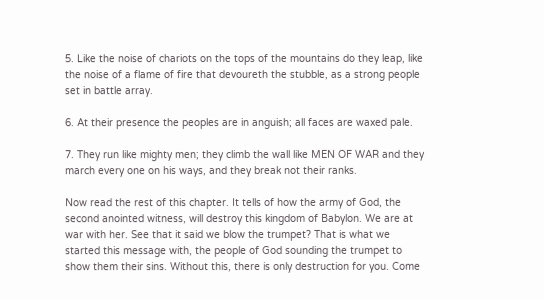5. Like the noise of chariots on the tops of the mountains do they leap, like the noise of a flame of fire that devoureth the stubble, as a strong people set in battle array.

6. At their presence the peoples are in anguish; all faces are waxed pale.

7. They run like mighty men; they climb the wall like MEN OF WAR and they march every one on his ways, and they break not their ranks.

Now read the rest of this chapter. It tells of how the army of God, the second anointed witness, will destroy this kingdom of Babylon. We are at war with her. See that it said we blow the trumpet? That is what we started this message with, the people of God sounding the trumpet to show them their sins. Without this, there is only destruction for you. Come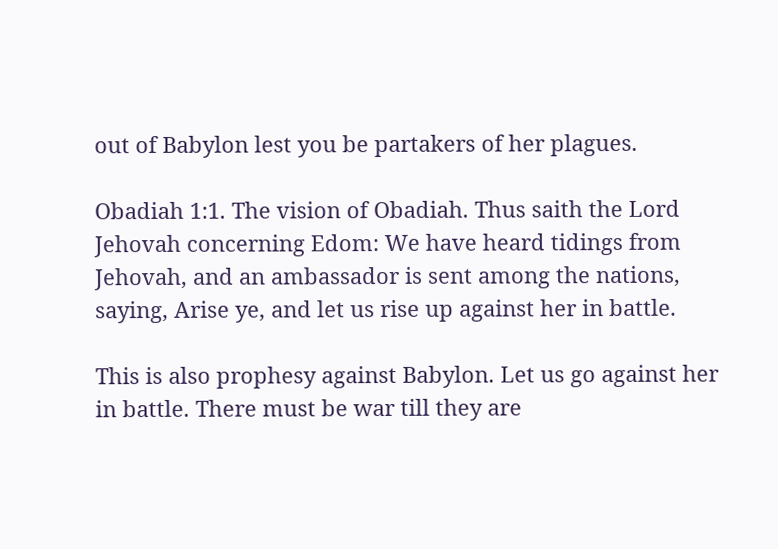out of Babylon lest you be partakers of her plagues.

Obadiah 1:1. The vision of Obadiah. Thus saith the Lord Jehovah concerning Edom: We have heard tidings from Jehovah, and an ambassador is sent among the nations, saying, Arise ye, and let us rise up against her in battle.

This is also prophesy against Babylon. Let us go against her in battle. There must be war till they are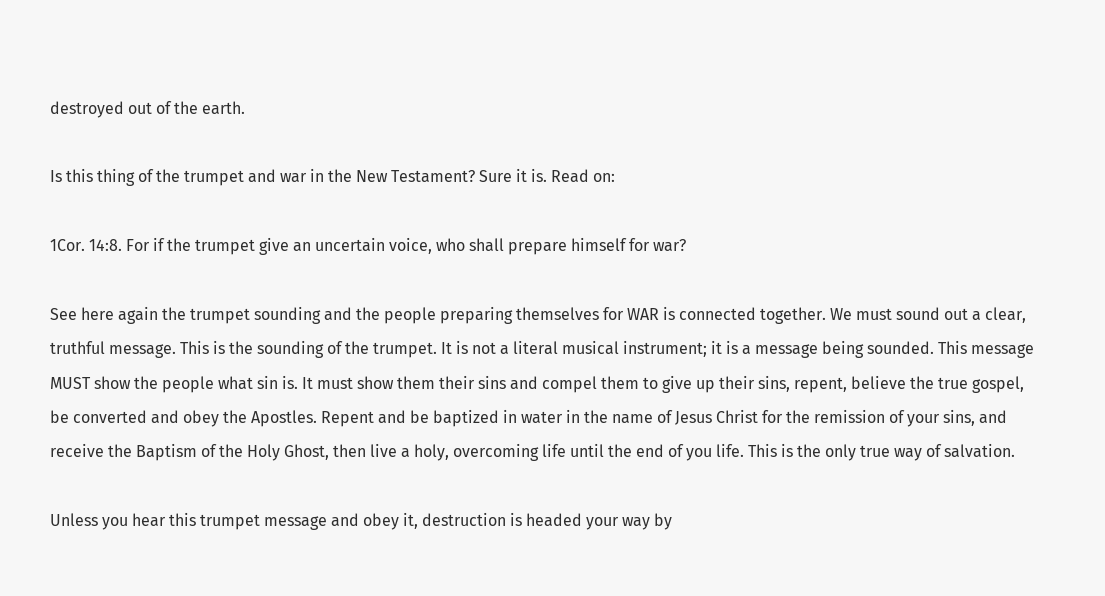destroyed out of the earth.

Is this thing of the trumpet and war in the New Testament? Sure it is. Read on:

1Cor. 14:8. For if the trumpet give an uncertain voice, who shall prepare himself for war?

See here again the trumpet sounding and the people preparing themselves for WAR is connected together. We must sound out a clear, truthful message. This is the sounding of the trumpet. It is not a literal musical instrument; it is a message being sounded. This message MUST show the people what sin is. It must show them their sins and compel them to give up their sins, repent, believe the true gospel, be converted and obey the Apostles. Repent and be baptized in water in the name of Jesus Christ for the remission of your sins, and receive the Baptism of the Holy Ghost, then live a holy, overcoming life until the end of you life. This is the only true way of salvation.

Unless you hear this trumpet message and obey it, destruction is headed your way by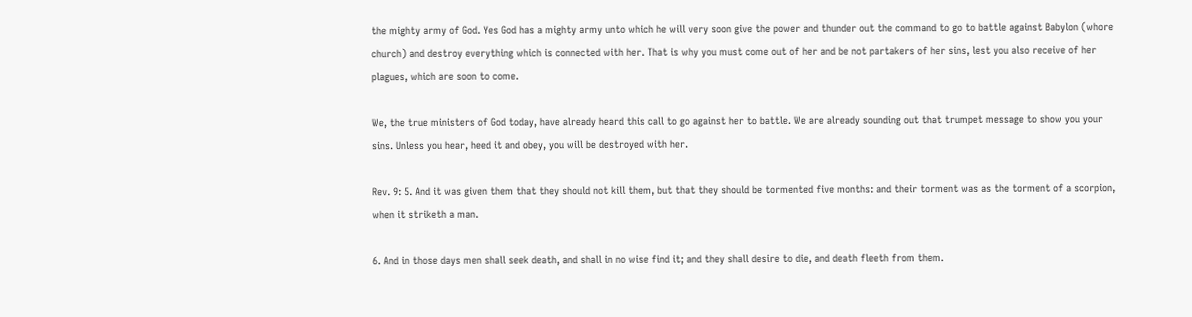the mighty army of God. Yes God has a mighty army unto which he will very soon give the power and thunder out the command to go to battle against Babylon (whore church) and destroy everything which is connected with her. That is why you must come out of her and be not partakers of her sins, lest you also receive of her plagues, which are soon to come.

We, the true ministers of God today, have already heard this call to go against her to battle. We are already sounding out that trumpet message to show you your sins. Unless you hear, heed it and obey, you will be destroyed with her.

Rev. 9: 5. And it was given them that they should not kill them, but that they should be tormented five months: and their torment was as the torment of a scorpion, when it striketh a man.

6. And in those days men shall seek death, and shall in no wise find it; and they shall desire to die, and death fleeth from them.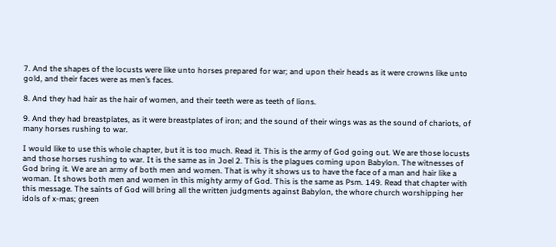7. And the shapes of the locusts were like unto horses prepared for war; and upon their heads as it were crowns like unto gold, and their faces were as men’s faces.

8. And they had hair as the hair of women, and their teeth were as teeth of lions.

9. And they had breastplates, as it were breastplates of iron; and the sound of their wings was as the sound of chariots, of many horses rushing to war.

I would like to use this whole chapter, but it is too much. Read it. This is the army of God going out. We are those locusts and those horses rushing to war. It is the same as in Joel 2. This is the plagues coming upon Babylon. The witnesses of God bring it. We are an army of both men and women. That is why it shows us to have the face of a man and hair like a woman. It shows both men and women in this mighty army of God. This is the same as Psm. 149. Read that chapter with this message. The saints of God will bring all the written judgments against Babylon, the whore church worshipping her idols of x-mas; green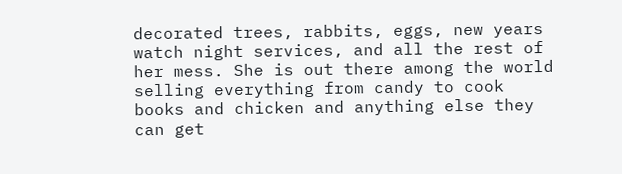decorated trees, rabbits, eggs, new years watch night services, and all the rest of her mess. She is out there among the world selling everything from candy to cook books and chicken and anything else they can get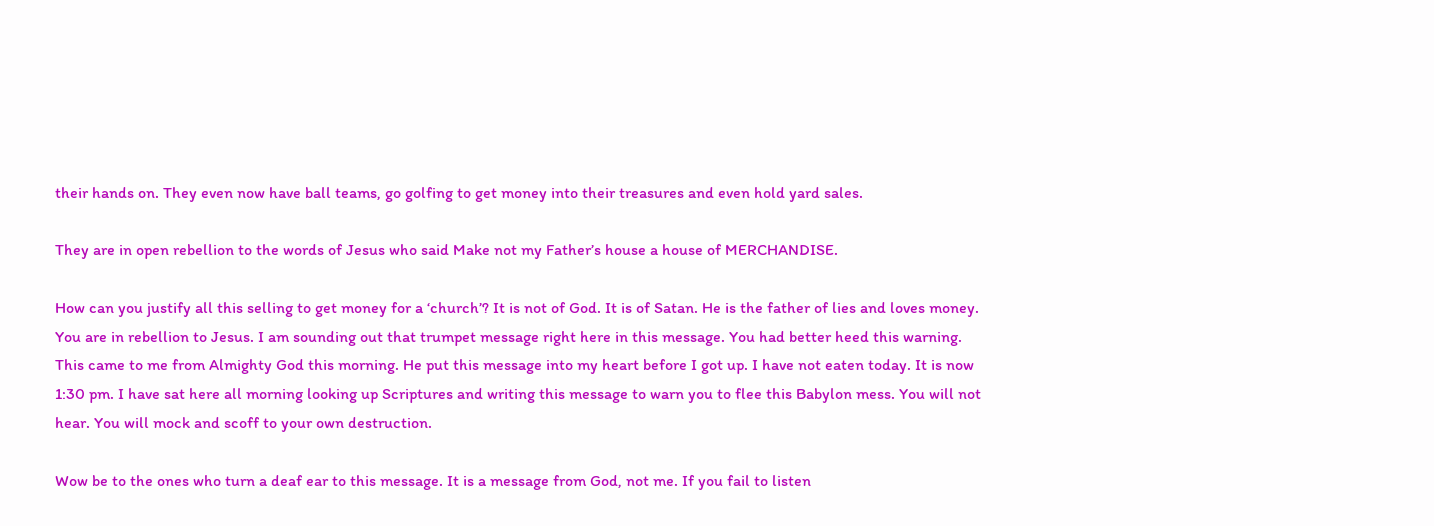their hands on. They even now have ball teams, go golfing to get money into their treasures and even hold yard sales.

They are in open rebellion to the words of Jesus who said Make not my Father’s house a house of MERCHANDISE.

How can you justify all this selling to get money for a ‘church’? It is not of God. It is of Satan. He is the father of lies and loves money. You are in rebellion to Jesus. I am sounding out that trumpet message right here in this message. You had better heed this warning. This came to me from Almighty God this morning. He put this message into my heart before I got up. I have not eaten today. It is now 1:30 pm. I have sat here all morning looking up Scriptures and writing this message to warn you to flee this Babylon mess. You will not hear. You will mock and scoff to your own destruction.

Wow be to the ones who turn a deaf ear to this message. It is a message from God, not me. If you fail to listen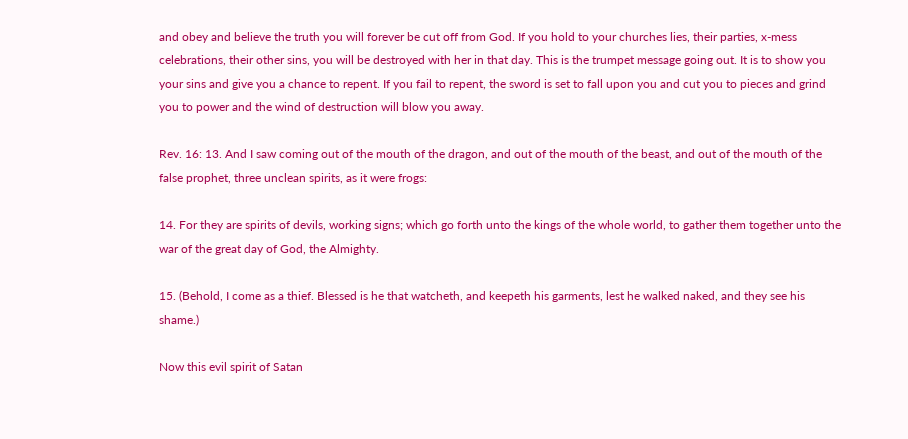and obey and believe the truth you will forever be cut off from God. If you hold to your churches lies, their parties, x-mess celebrations, their other sins, you will be destroyed with her in that day. This is the trumpet message going out. It is to show you your sins and give you a chance to repent. If you fail to repent, the sword is set to fall upon you and cut you to pieces and grind you to power and the wind of destruction will blow you away.

Rev. 16: 13. And I saw coming out of the mouth of the dragon, and out of the mouth of the beast, and out of the mouth of the false prophet, three unclean spirits, as it were frogs:

14. For they are spirits of devils, working signs; which go forth unto the kings of the whole world, to gather them together unto the war of the great day of God, the Almighty.

15. (Behold, I come as a thief. Blessed is he that watcheth, and keepeth his garments, lest he walked naked, and they see his shame.)

Now this evil spirit of Satan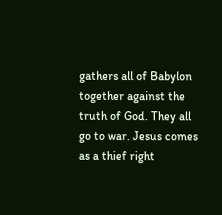gathers all of Babylon together against the truth of God. They all go to war. Jesus comes as a thief right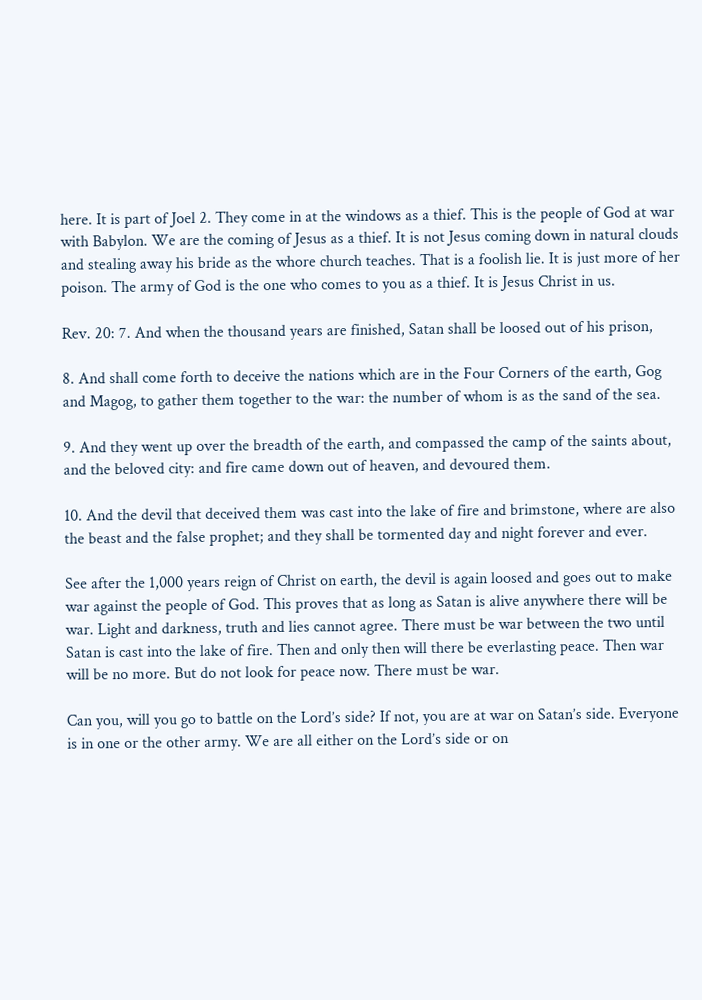here. It is part of Joel 2. They come in at the windows as a thief. This is the people of God at war with Babylon. We are the coming of Jesus as a thief. It is not Jesus coming down in natural clouds and stealing away his bride as the whore church teaches. That is a foolish lie. It is just more of her poison. The army of God is the one who comes to you as a thief. It is Jesus Christ in us.

Rev. 20: 7. And when the thousand years are finished, Satan shall be loosed out of his prison,

8. And shall come forth to deceive the nations which are in the Four Corners of the earth, Gog and Magog, to gather them together to the war: the number of whom is as the sand of the sea.

9. And they went up over the breadth of the earth, and compassed the camp of the saints about, and the beloved city: and fire came down out of heaven, and devoured them.

10. And the devil that deceived them was cast into the lake of fire and brimstone, where are also the beast and the false prophet; and they shall be tormented day and night forever and ever.

See after the 1,000 years reign of Christ on earth, the devil is again loosed and goes out to make war against the people of God. This proves that as long as Satan is alive anywhere there will be war. Light and darkness, truth and lies cannot agree. There must be war between the two until Satan is cast into the lake of fire. Then and only then will there be everlasting peace. Then war will be no more. But do not look for peace now. There must be war.

Can you, will you go to battle on the Lord’s side? If not, you are at war on Satan’s side. Everyone is in one or the other army. We are all either on the Lord’s side or on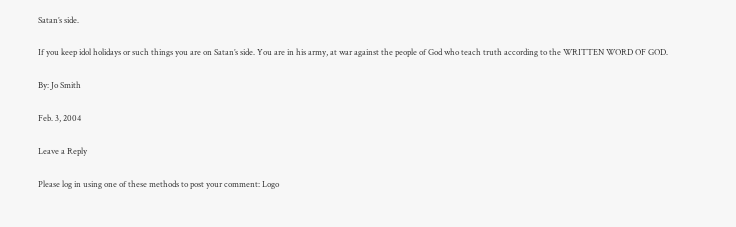Satan’s side.

If you keep idol holidays or such things you are on Satan’s side. You are in his army, at war against the people of God who teach truth according to the WRITTEN WORD OF GOD.

By: Jo Smith

Feb. 3, 2004

Leave a Reply

Please log in using one of these methods to post your comment: Logo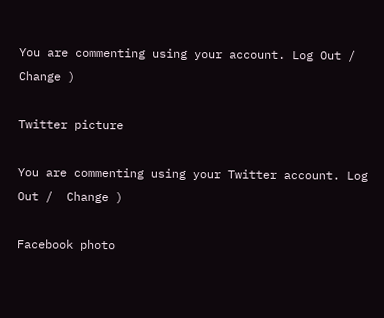You are commenting using your account. Log Out /  Change )

Twitter picture

You are commenting using your Twitter account. Log Out /  Change )

Facebook photo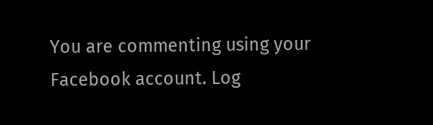You are commenting using your Facebook account. Log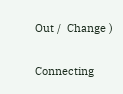Out /  Change )

Connecting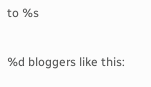to %s

%d bloggers like this: